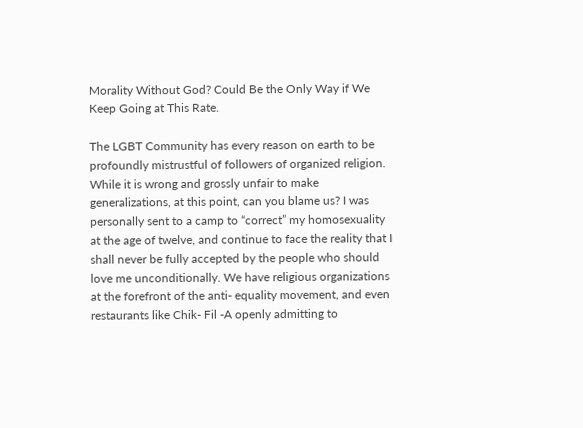Morality Without God? Could Be the Only Way if We Keep Going at This Rate.

The LGBT Community has every reason on earth to be profoundly mistrustful of followers of organized religion. While it is wrong and grossly unfair to make generalizations, at this point, can you blame us? I was personally sent to a camp to “correct” my homosexuality at the age of twelve, and continue to face the reality that I shall never be fully accepted by the people who should love me unconditionally. We have religious organizations at the forefront of the anti- equality movement, and even restaurants like Chik- Fil -A openly admitting to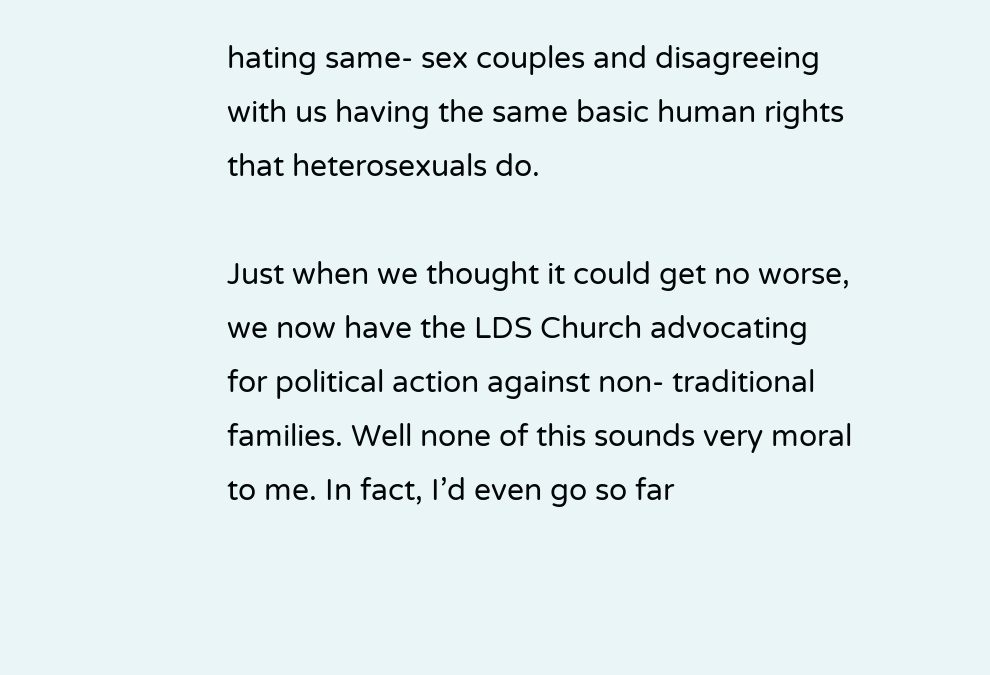hating same- sex couples and disagreeing with us having the same basic human rights that heterosexuals do.

Just when we thought it could get no worse, we now have the LDS Church advocating for political action against non- traditional families. Well none of this sounds very moral to me. In fact, I’d even go so far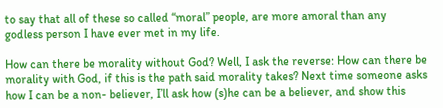to say that all of these so called “moral” people, are more amoral than any godless person I have ever met in my life.

How can there be morality without God? Well, I ask the reverse: How can there be morality with God, if this is the path said morality takes? Next time someone asks how I can be a non- believer, I’ll ask how (s)he can be a believer, and show this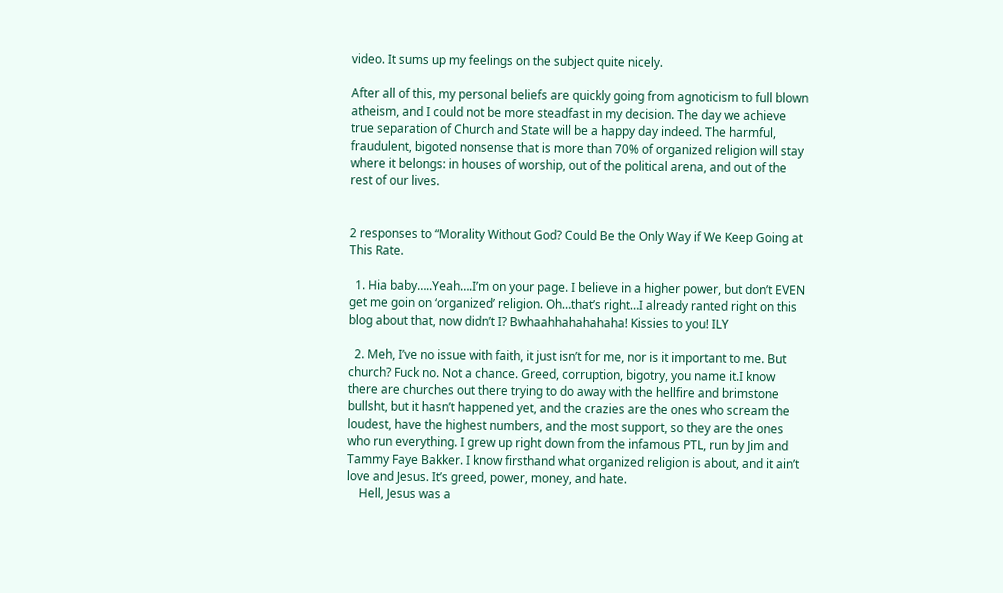video. It sums up my feelings on the subject quite nicely.

After all of this, my personal beliefs are quickly going from agnoticism to full blown atheism, and I could not be more steadfast in my decision. The day we achieve true separation of Church and State will be a happy day indeed. The harmful, fraudulent, bigoted nonsense that is more than 70% of organized religion will stay where it belongs: in houses of worship, out of the political arena, and out of the rest of our lives.


2 responses to “Morality Without God? Could Be the Only Way if We Keep Going at This Rate.

  1. Hia baby…..Yeah….I’m on your page. I believe in a higher power, but don’t EVEN get me goin on ‘organized’ religion. Oh…that’s right…I already ranted right on this blog about that, now didn’t I? Bwhaahhahahahaha! Kissies to you! ILY

  2. Meh, I’ve no issue with faith, it just isn’t for me, nor is it important to me. But church? Fuck no. Not a chance. Greed, corruption, bigotry, you name it.I know there are churches out there trying to do away with the hellfire and brimstone bullsht, but it hasn’t happened yet, and the crazies are the ones who scream the loudest, have the highest numbers, and the most support, so they are the ones who run everything. I grew up right down from the infamous PTL, run by Jim and Tammy Faye Bakker. I know firsthand what organized religion is about, and it ain’t love and Jesus. It’s greed, power, money, and hate.
    Hell, Jesus was a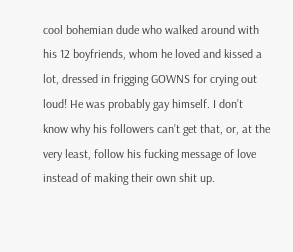cool bohemian dude who walked around with his 12 boyfriends, whom he loved and kissed a lot, dressed in frigging GOWNS for crying out loud! He was probably gay himself. I don’t know why his followers can’t get that, or, at the very least, follow his fucking message of love instead of making their own shit up.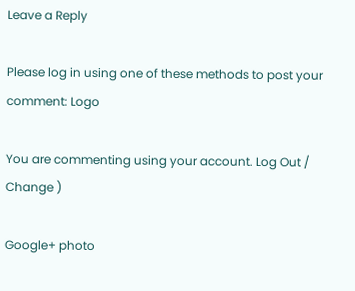Leave a Reply

Please log in using one of these methods to post your comment: Logo

You are commenting using your account. Log Out /  Change )

Google+ photo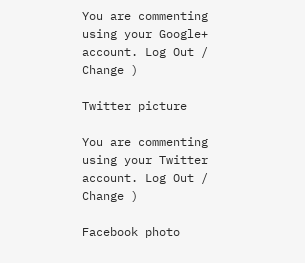You are commenting using your Google+ account. Log Out /  Change )

Twitter picture

You are commenting using your Twitter account. Log Out /  Change )

Facebook photo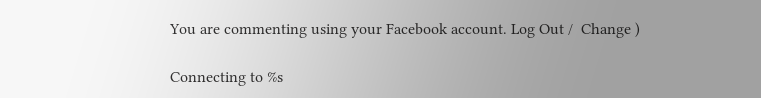You are commenting using your Facebook account. Log Out /  Change )

Connecting to %s